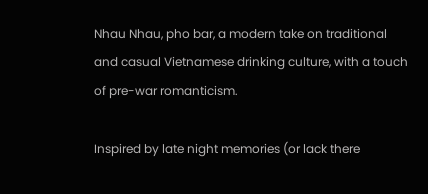Nhau Nhau, pho bar, a modern take on traditional and casual Vietnamese drinking culture, with a touch of pre-war romanticism.

Inspired by late night memories (or lack there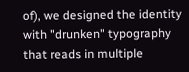of), we designed the identity with "drunken" typography that reads in multiple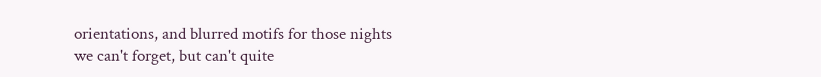orientations, and blurred motifs for those nights we can't forget, but can't quite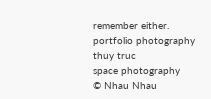remember either.
portfolio photography
thuy truc
space photography
© Nhau Nhau